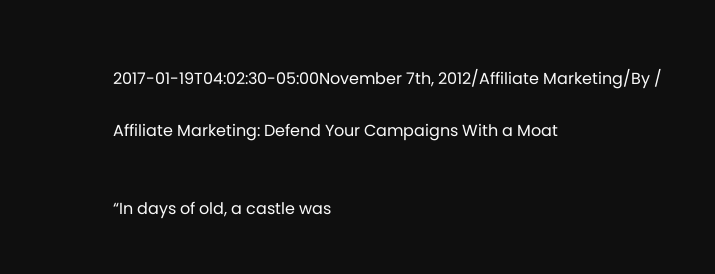2017-01-19T04:02:30-05:00November 7th, 2012/Affiliate Marketing/By /

Affiliate Marketing: Defend Your Campaigns With a Moat


“In days of old, a castle was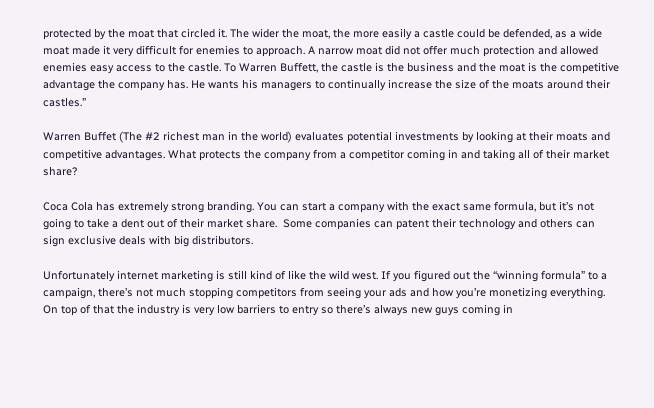protected by the moat that circled it. The wider the moat, the more easily a castle could be defended, as a wide moat made it very difficult for enemies to approach. A narrow moat did not offer much protection and allowed enemies easy access to the castle. To Warren Buffett, the castle is the business and the moat is the competitive advantage the company has. He wants his managers to continually increase the size of the moats around their castles.”

Warren Buffet (The #2 richest man in the world) evaluates potential investments by looking at their moats and competitive advantages. What protects the company from a competitor coming in and taking all of their market share?

Coca Cola has extremely strong branding. You can start a company with the exact same formula, but it’s not going to take a dent out of their market share.  Some companies can patent their technology and others can sign exclusive deals with big distributors.

Unfortunately internet marketing is still kind of like the wild west. If you figured out the “winning formula” to a campaign, there’s not much stopping competitors from seeing your ads and how you’re monetizing everything. On top of that the industry is very low barriers to entry so there’s always new guys coming in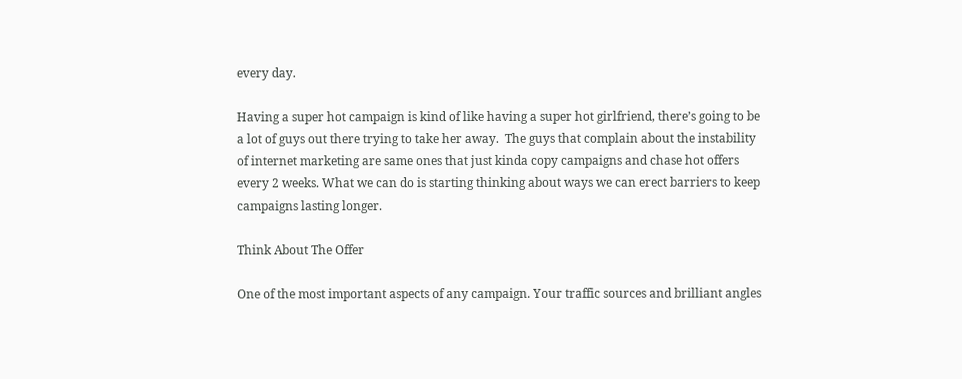every day.

Having a super hot campaign is kind of like having a super hot girlfriend, there’s going to be a lot of guys out there trying to take her away.  The guys that complain about the instability of internet marketing are same ones that just kinda copy campaigns and chase hot offers every 2 weeks. What we can do is starting thinking about ways we can erect barriers to keep campaigns lasting longer.

Think About The Offer

One of the most important aspects of any campaign. Your traffic sources and brilliant angles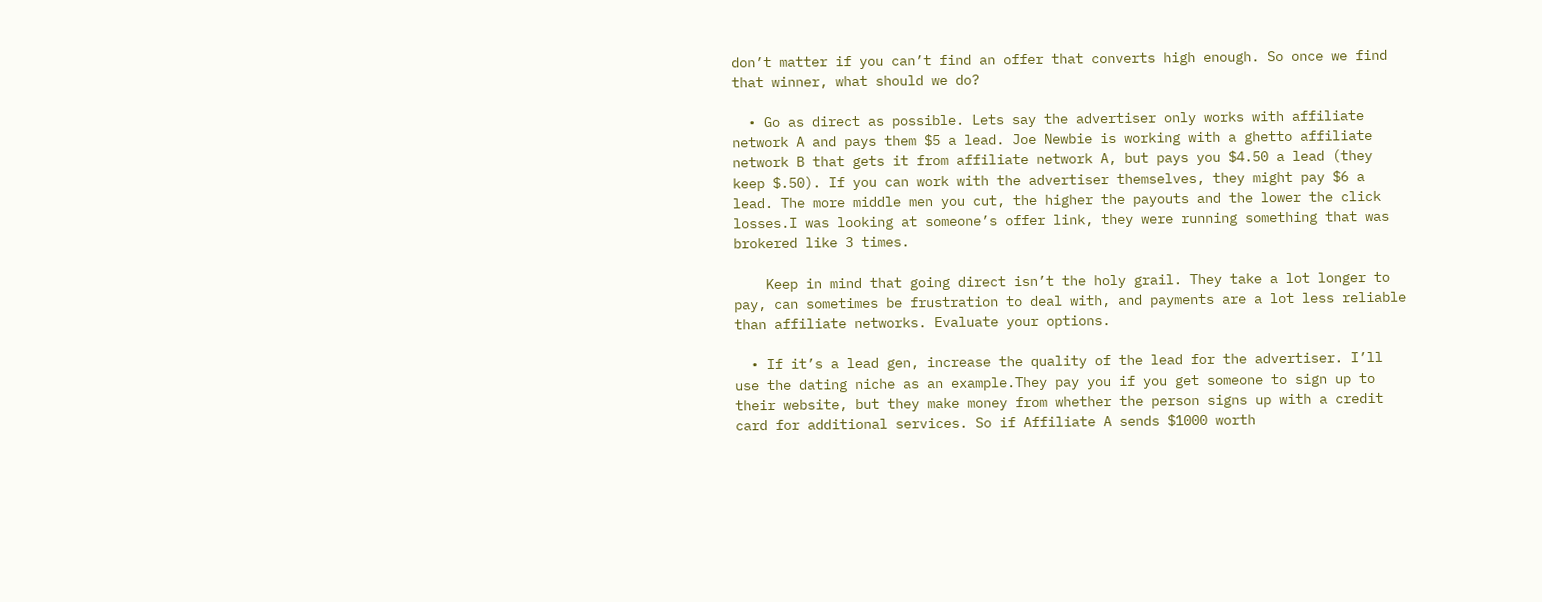don’t matter if you can’t find an offer that converts high enough. So once we find that winner, what should we do?

  • Go as direct as possible. Lets say the advertiser only works with affiliate network A and pays them $5 a lead. Joe Newbie is working with a ghetto affiliate network B that gets it from affiliate network A, but pays you $4.50 a lead (they keep $.50). If you can work with the advertiser themselves, they might pay $6 a lead. The more middle men you cut, the higher the payouts and the lower the click losses.I was looking at someone’s offer link, they were running something that was brokered like 3 times.

    Keep in mind that going direct isn’t the holy grail. They take a lot longer to pay, can sometimes be frustration to deal with, and payments are a lot less reliable than affiliate networks. Evaluate your options.

  • If it’s a lead gen, increase the quality of the lead for the advertiser. I’ll use the dating niche as an example.They pay you if you get someone to sign up to their website, but they make money from whether the person signs up with a credit card for additional services. So if Affiliate A sends $1000 worth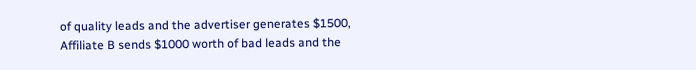of quality leads and the advertiser generates $1500, Affiliate B sends $1000 worth of bad leads and the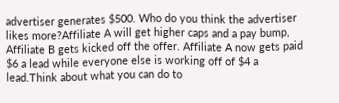advertiser generates $500. Who do you think the advertiser likes more?Affiliate A will get higher caps and a pay bump, Affiliate B gets kicked off the offer. Affiliate A now gets paid $6 a lead while everyone else is working off of $4 a lead.Think about what you can do to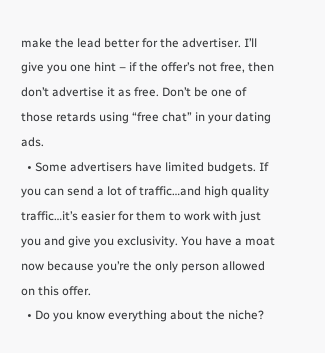make the lead better for the advertiser. I’ll give you one hint – if the offer’s not free, then don’t advertise it as free. Don’t be one of those retards using “free chat” in your dating ads.
  • Some advertisers have limited budgets. If you can send a lot of traffic…and high quality traffic…it’s easier for them to work with just you and give you exclusivity. You have a moat now because you’re the only person allowed on this offer.
  • Do you know everything about the niche?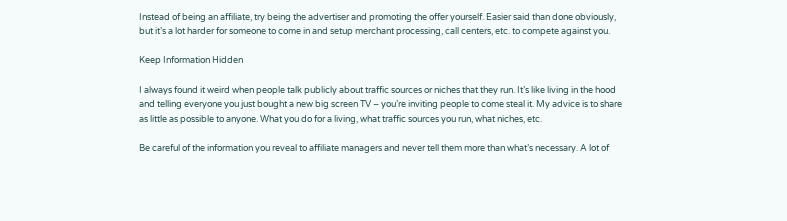Instead of being an affiliate, try being the advertiser and promoting the offer yourself. Easier said than done obviously, but it’s a lot harder for someone to come in and setup merchant processing, call centers, etc. to compete against you.

Keep Information Hidden

I always found it weird when people talk publicly about traffic sources or niches that they run. It’s like living in the hood and telling everyone you just bought a new big screen TV – you’re inviting people to come steal it. My advice is to share as little as possible to anyone. What you do for a living, what traffic sources you run, what niches, etc.

Be careful of the information you reveal to affiliate managers and never tell them more than what’s necessary. A lot of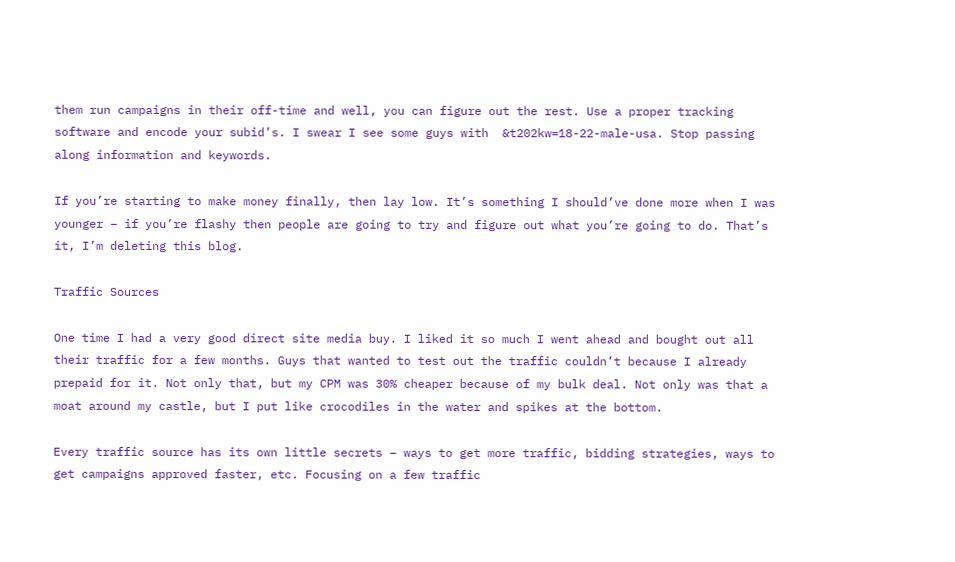them run campaigns in their off-time and well, you can figure out the rest. Use a proper tracking software and encode your subid’s. I swear I see some guys with  &t202kw=18-22-male-usa. Stop passing along information and keywords.

If you’re starting to make money finally, then lay low. It’s something I should’ve done more when I was younger – if you’re flashy then people are going to try and figure out what you’re going to do. That’s it, I’m deleting this blog.

Traffic Sources

One time I had a very good direct site media buy. I liked it so much I went ahead and bought out all their traffic for a few months. Guys that wanted to test out the traffic couldn’t because I already prepaid for it. Not only that, but my CPM was 30% cheaper because of my bulk deal. Not only was that a moat around my castle, but I put like crocodiles in the water and spikes at the bottom.

Every traffic source has its own little secrets – ways to get more traffic, bidding strategies, ways to get campaigns approved faster, etc. Focusing on a few traffic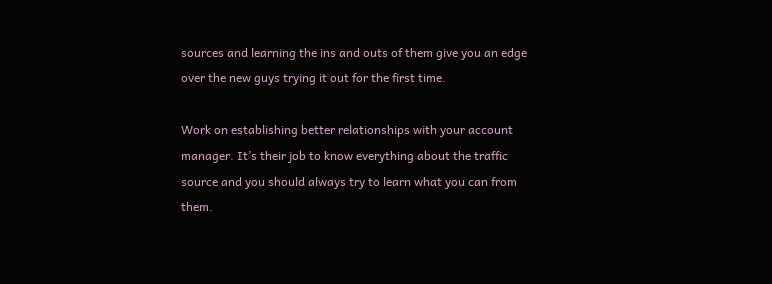sources and learning the ins and outs of them give you an edge over the new guys trying it out for the first time.

Work on establishing better relationships with your account manager. It’s their job to know everything about the traffic source and you should always try to learn what you can from them.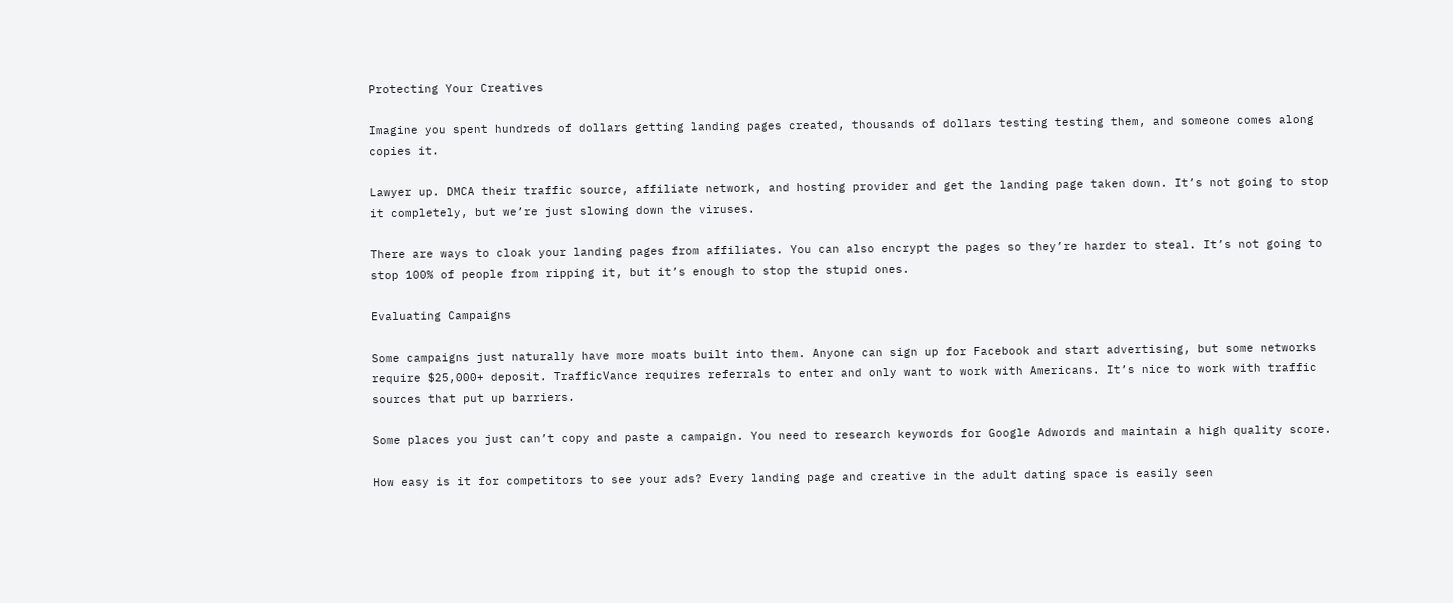Protecting Your Creatives

Imagine you spent hundreds of dollars getting landing pages created, thousands of dollars testing testing them, and someone comes along copies it.

Lawyer up. DMCA their traffic source, affiliate network, and hosting provider and get the landing page taken down. It’s not going to stop it completely, but we’re just slowing down the viruses.

There are ways to cloak your landing pages from affiliates. You can also encrypt the pages so they’re harder to steal. It’s not going to stop 100% of people from ripping it, but it’s enough to stop the stupid ones.

Evaluating Campaigns

Some campaigns just naturally have more moats built into them. Anyone can sign up for Facebook and start advertising, but some networks require $25,000+ deposit. TrafficVance requires referrals to enter and only want to work with Americans. It’s nice to work with traffic sources that put up barriers.

Some places you just can’t copy and paste a campaign. You need to research keywords for Google Adwords and maintain a high quality score.

How easy is it for competitors to see your ads? Every landing page and creative in the adult dating space is easily seen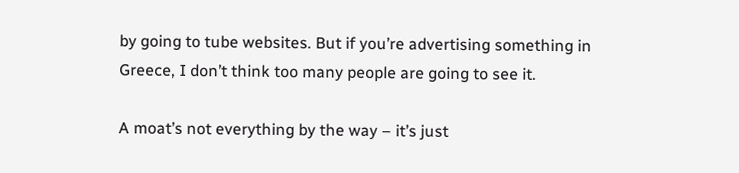by going to tube websites. But if you’re advertising something in Greece, I don’t think too many people are going to see it.

A moat’s not everything by the way – it’s just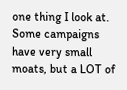one thing I look at. Some campaigns have very small moats, but a LOT of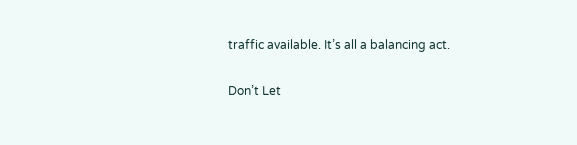traffic available. It’s all a balancing act.

Don’t Let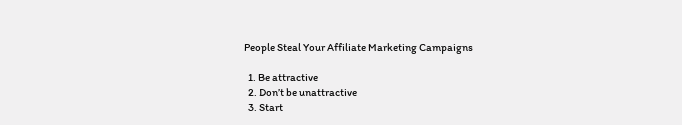People Steal Your Affiliate Marketing Campaigns

  1. Be attractive
  2. Don’t be unattractive
  3. Start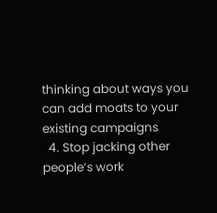thinking about ways you can add moats to your existing campaigns
  4. Stop jacking other people’s work